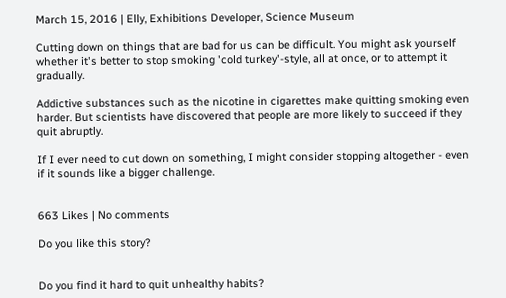March 15, 2016 | Elly, Exhibitions Developer, Science Museum

Cutting down on things that are bad for us can be difficult. You might ask yourself whether it's better to stop smoking 'cold turkey'-style, all at once, or to attempt it gradually.

Addictive substances such as the nicotine in cigarettes make quitting smoking even harder. But scientists have discovered that people are more likely to succeed if they quit abruptly.

If I ever need to cut down on something, I might consider stopping altogether - even if it sounds like a bigger challenge.


663 Likes | No comments

Do you like this story?


Do you find it hard to quit unhealthy habits?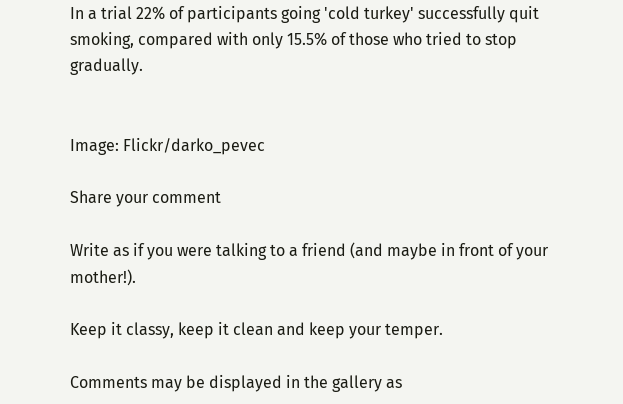In a trial 22% of participants going 'cold turkey' successfully quit smoking, compared with only 15.5% of those who tried to stop gradually.


Image: Flickr/darko_pevec

Share your comment

Write as if you were talking to a friend (and maybe in front of your mother!).

Keep it classy, keep it clean and keep your temper.

Comments may be displayed in the gallery as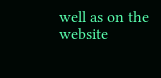well as on the website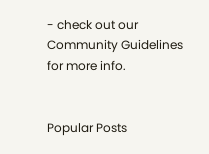- check out our Community Guidelines for more info.


Popular Posts